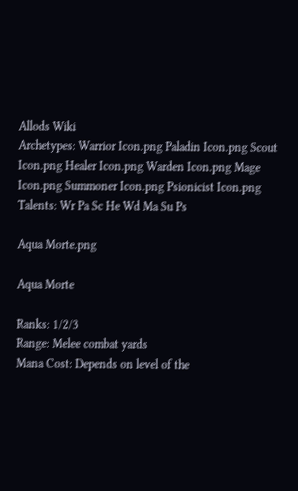Allods Wiki
Archetypes: Warrior Icon.png Paladin Icon.png Scout Icon.png Healer Icon.png Warden Icon.png Mage Icon.png Summoner Icon.png Psionicist Icon.png
Talents: Wr Pa Sc He Wd Ma Su Ps

Aqua Morte.png

Aqua Morte

Ranks: 1/2/3
Range: Melee combat yards
Mana Cost: Depends on level of the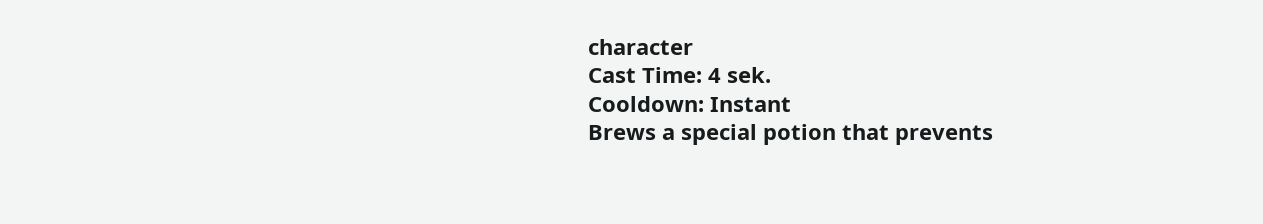character
Cast Time: 4 sek.
Cooldown: Instant
Brews a special potion that prevents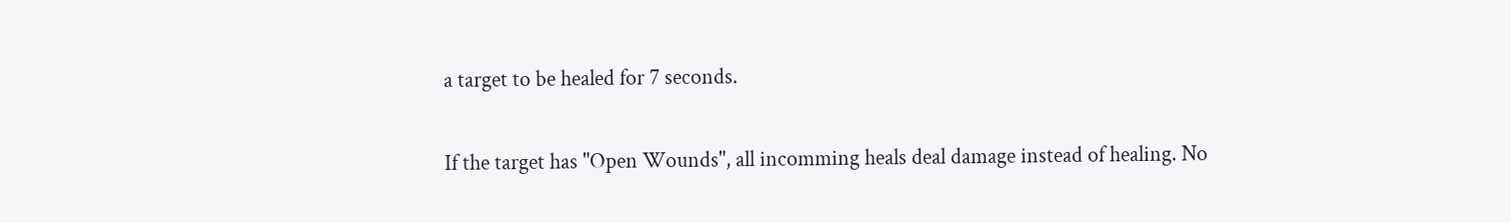a target to be healed for 7 seconds.

If the target has "Open Wounds", all incomming heals deal damage instead of healing. No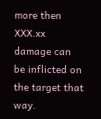more then XXX.xx damage can be inflicted on the target that way.